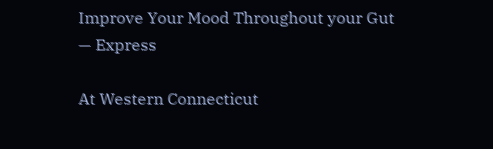Improve Your Mood Throughout your Gut — Express

At Western Connecticut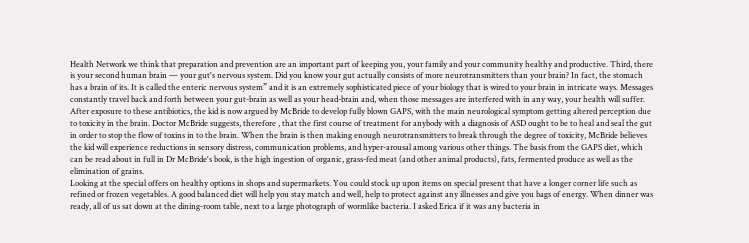Health Network we think that preparation and prevention are an important part of keeping you, your family and your community healthy and productive. Third, there is your second human brain — your gut's nervous system. Did you know your gut actually consists of more neurotransmitters than your brain? In fact, the stomach has a brain of its. It is called the enteric nervous system” and it is an extremely sophisticated piece of your biology that is wired to your brain in intricate ways. Messages constantly travel back and forth between your gut-brain as well as your head-brain and, when those messages are interfered with in any way, your health will suffer.
After exposure to these antibiotics, the kid is now argued by McBride to develop fully blown GAPS, with the main neurological symptom getting altered perception due to toxicity in the brain. Doctor McBride suggests, therefore , that the first course of treatment for anybody with a diagnosis of ASD ought to be to heal and seal the gut in order to stop the flow of toxins in to the brain. When the brain is then making enough neurotransmitters to break through the degree of toxicity, McBride believes the kid will experience reductions in sensory distress, communication problems, and hyper-arousal among various other things. The basis from the GAPS diet, which can be read about in full in Dr McBride's book, is the high ingestion of organic, grass-fed meat (and other animal products), fats, fermented produce as well as the elimination of grains.
Looking at the special offers on healthy options in shops and supermarkets. You could stock up upon items on special present that have a longer corner life such as refined or frozen vegetables. A good balanced diet will help you stay match and well, help to protect against any illnesses and give you bags of energy. When dinner was ready, all of us sat down at the dining-room table, next to a large photograph of wormlike bacteria. I asked Erica if it was any bacteria in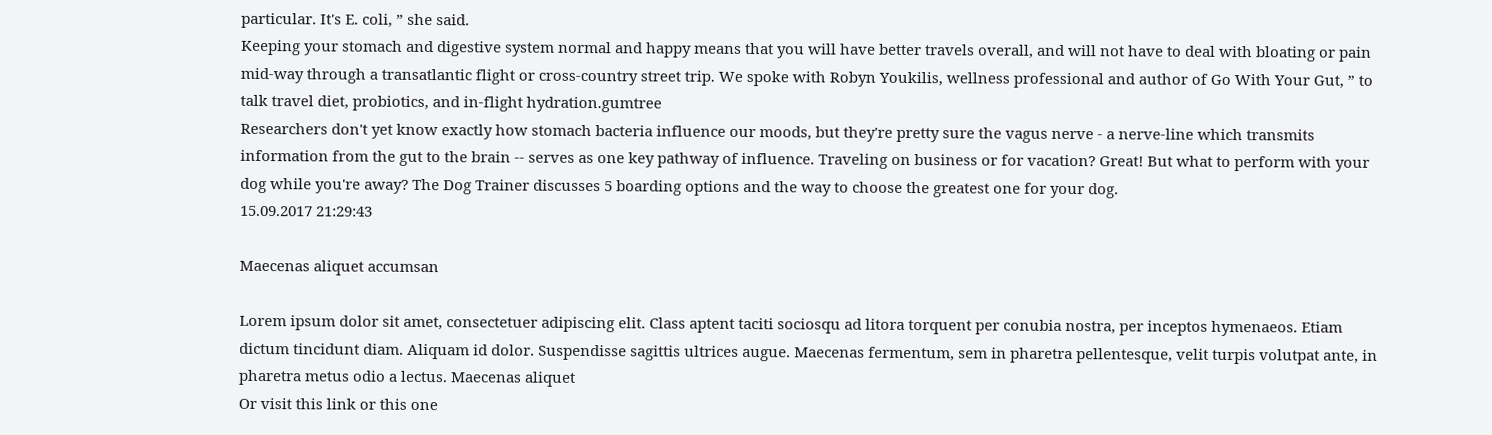particular. It's E. coli, ” she said.
Keeping your stomach and digestive system normal and happy means that you will have better travels overall, and will not have to deal with bloating or pain mid-way through a transatlantic flight or cross-country street trip. We spoke with Robyn Youkilis, wellness professional and author of Go With Your Gut, ” to talk travel diet, probiotics, and in-flight hydration.gumtree
Researchers don't yet know exactly how stomach bacteria influence our moods, but they're pretty sure the vagus nerve - a nerve-line which transmits information from the gut to the brain -- serves as one key pathway of influence. Traveling on business or for vacation? Great! But what to perform with your dog while you're away? The Dog Trainer discusses 5 boarding options and the way to choose the greatest one for your dog.
15.09.2017 21:29:43

Maecenas aliquet accumsan

Lorem ipsum dolor sit amet, consectetuer adipiscing elit. Class aptent taciti sociosqu ad litora torquent per conubia nostra, per inceptos hymenaeos. Etiam dictum tincidunt diam. Aliquam id dolor. Suspendisse sagittis ultrices augue. Maecenas fermentum, sem in pharetra pellentesque, velit turpis volutpat ante, in pharetra metus odio a lectus. Maecenas aliquet
Or visit this link or this one